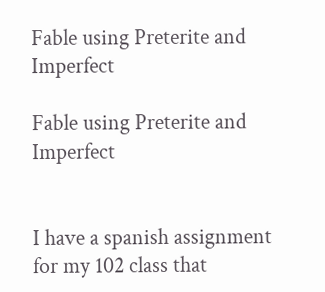Fable using Preterite and Imperfect

Fable using Preterite and Imperfect


I have a spanish assignment for my 102 class that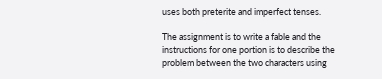uses both preterite and imperfect tenses.

The assignment is to write a fable and the instructions for one portion is to describe the problem between the two characters using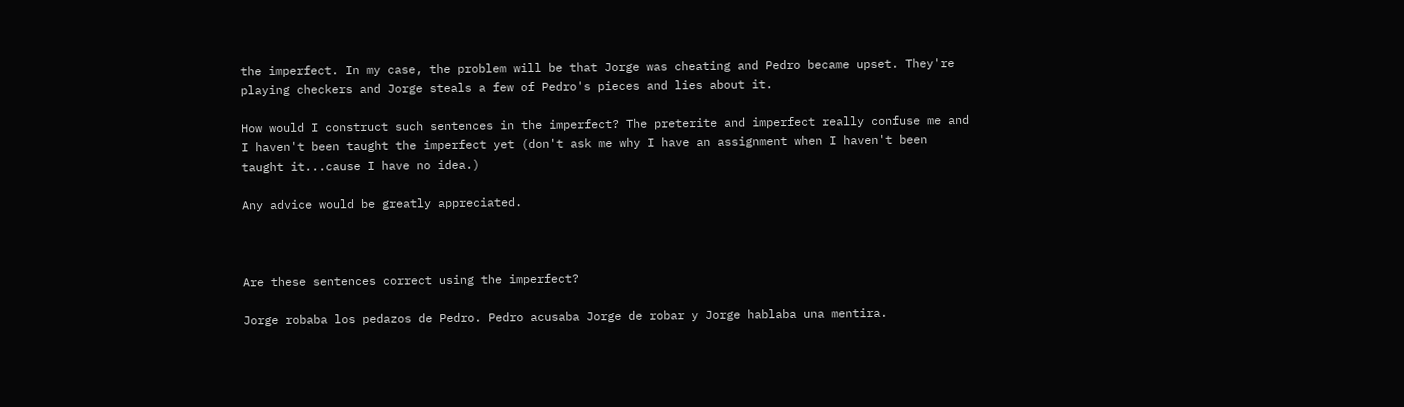the imperfect. In my case, the problem will be that Jorge was cheating and Pedro became upset. They're playing checkers and Jorge steals a few of Pedro's pieces and lies about it.

How would I construct such sentences in the imperfect? The preterite and imperfect really confuse me and I haven't been taught the imperfect yet (don't ask me why I have an assignment when I haven't been taught it...cause I have no idea.)

Any advice would be greatly appreciated.



Are these sentences correct using the imperfect?

Jorge robaba los pedazos de Pedro. Pedro acusaba Jorge de robar y Jorge hablaba una mentira.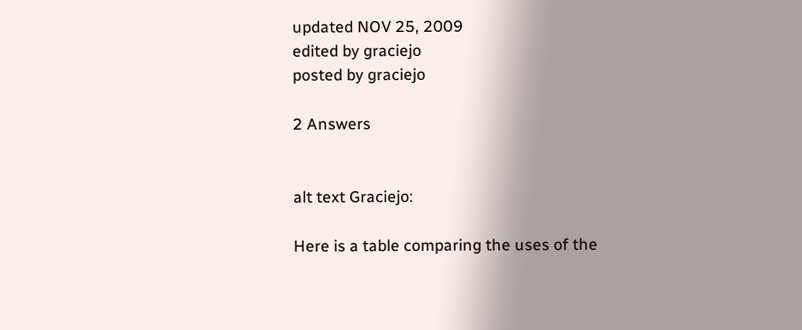updated NOV 25, 2009
edited by graciejo
posted by graciejo

2 Answers


alt text Graciejo:

Here is a table comparing the uses of the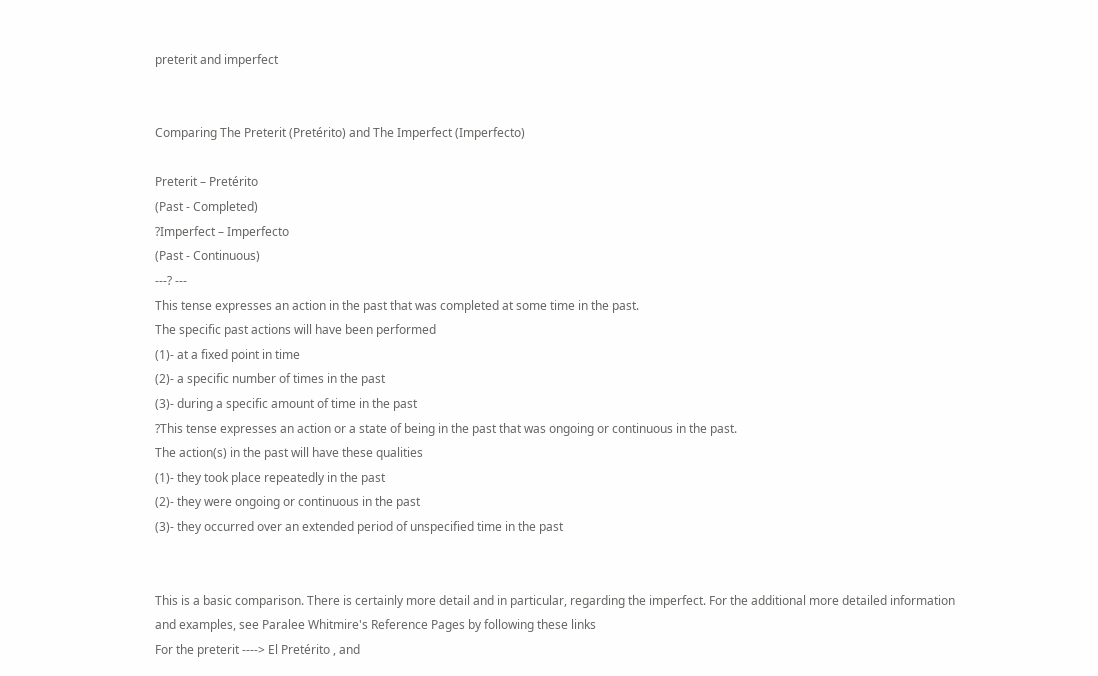preterit and imperfect


Comparing The Preterit (Pretérito) and The Imperfect (Imperfecto)

Preterit – Pretérito
(Past - Completed)
?Imperfect – Imperfecto
(Past - Continuous)
---? ---
This tense expresses an action in the past that was completed at some time in the past.
The specific past actions will have been performed
(1)- at a fixed point in time
(2)- a specific number of times in the past
(3)- during a specific amount of time in the past
?This tense expresses an action or a state of being in the past that was ongoing or continuous in the past.
The action(s) in the past will have these qualities
(1)- they took place repeatedly in the past
(2)- they were ongoing or continuous in the past
(3)- they occurred over an extended period of unspecified time in the past


This is a basic comparison. There is certainly more detail and in particular, regarding the imperfect. For the additional more detailed information and examples, see Paralee Whitmire's Reference Pages by following these links
For the preterit ----> El Pretérito , and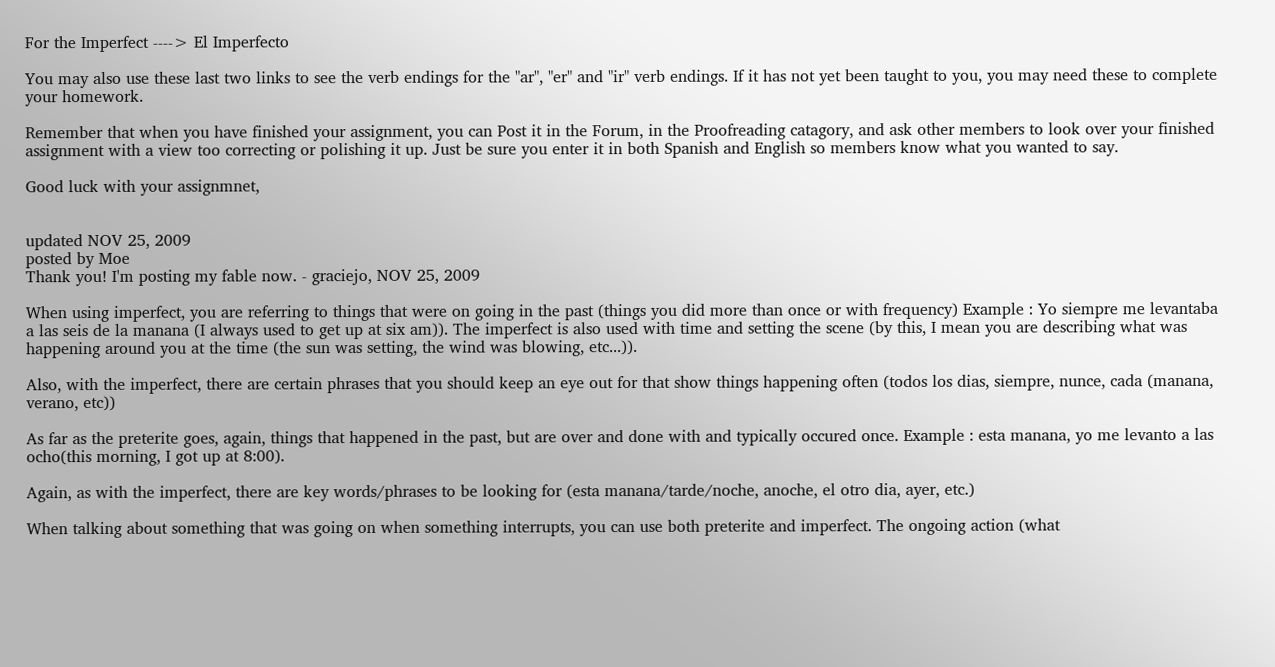For the Imperfect ----> El Imperfecto

You may also use these last two links to see the verb endings for the "ar", "er" and "ir" verb endings. If it has not yet been taught to you, you may need these to complete your homework.

Remember that when you have finished your assignment, you can Post it in the Forum, in the Proofreading catagory, and ask other members to look over your finished assignment with a view too correcting or polishing it up. Just be sure you enter it in both Spanish and English so members know what you wanted to say.

Good luck with your assignmnet,


updated NOV 25, 2009
posted by Moe
Thank you! I'm posting my fable now. - graciejo, NOV 25, 2009

When using imperfect, you are referring to things that were on going in the past (things you did more than once or with frequency) Example : Yo siempre me levantaba a las seis de la manana (I always used to get up at six am)). The imperfect is also used with time and setting the scene (by this, I mean you are describing what was happening around you at the time (the sun was setting, the wind was blowing, etc...)).

Also, with the imperfect, there are certain phrases that you should keep an eye out for that show things happening often (todos los dias, siempre, nunce, cada (manana, verano, etc))

As far as the preterite goes, again, things that happened in the past, but are over and done with and typically occured once. Example : esta manana, yo me levanto a las ocho(this morning, I got up at 8:00).

Again, as with the imperfect, there are key words/phrases to be looking for (esta manana/tarde/noche, anoche, el otro dia, ayer, etc.)

When talking about something that was going on when something interrupts, you can use both preterite and imperfect. The ongoing action (what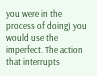you were in the process of doing) you would use the imperfect. The action that interrupts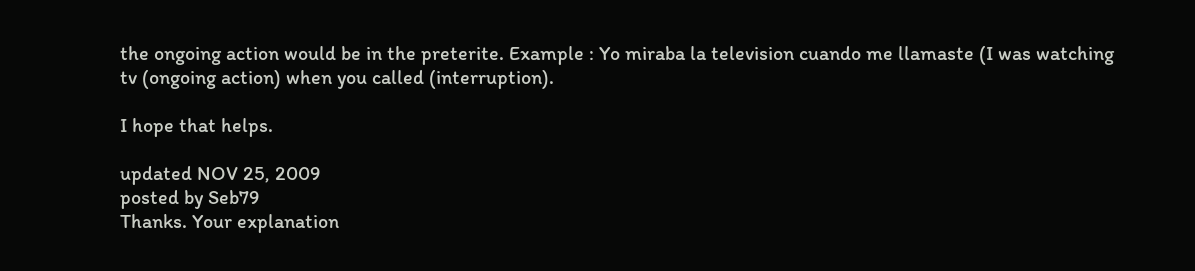the ongoing action would be in the preterite. Example : Yo miraba la television cuando me llamaste (I was watching tv (ongoing action) when you called (interruption).

I hope that helps.

updated NOV 25, 2009
posted by Seb79
Thanks. Your explanation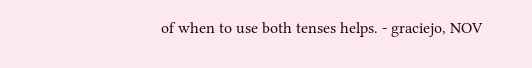of when to use both tenses helps. - graciejo, NOV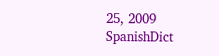25, 2009
SpanishDict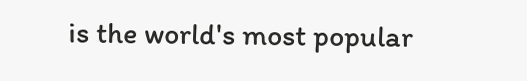is the world's most popular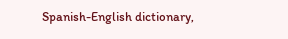Spanish-English dictionary,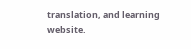translation, and learning website.